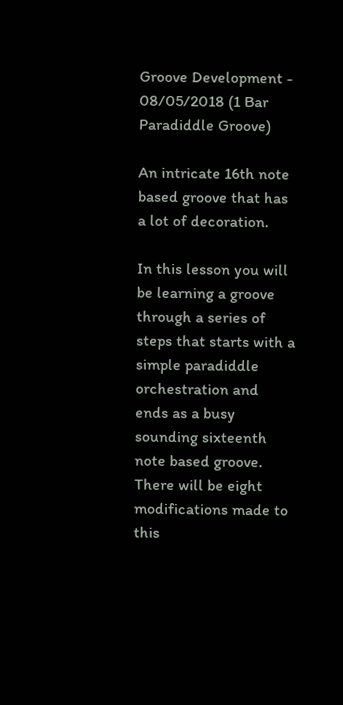Groove Development - 08/05/2018 (1 Bar Paradiddle Groove)

An intricate 16th note based groove that has a lot of decoration.

In this lesson you will be learning a groove through a series of steps that starts with a simple paradiddle orchestration and ends as a busy sounding sixteenth note based groove. There will be eight modifications made to this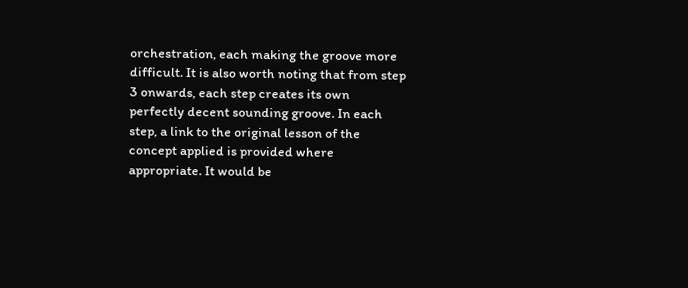orchestration, each making the groove more difficult. It is also worth noting that from step 3 onwards, each step creates its own perfectly decent sounding groove. In each step, a link to the original lesson of the concept applied is provided where appropriate. It would be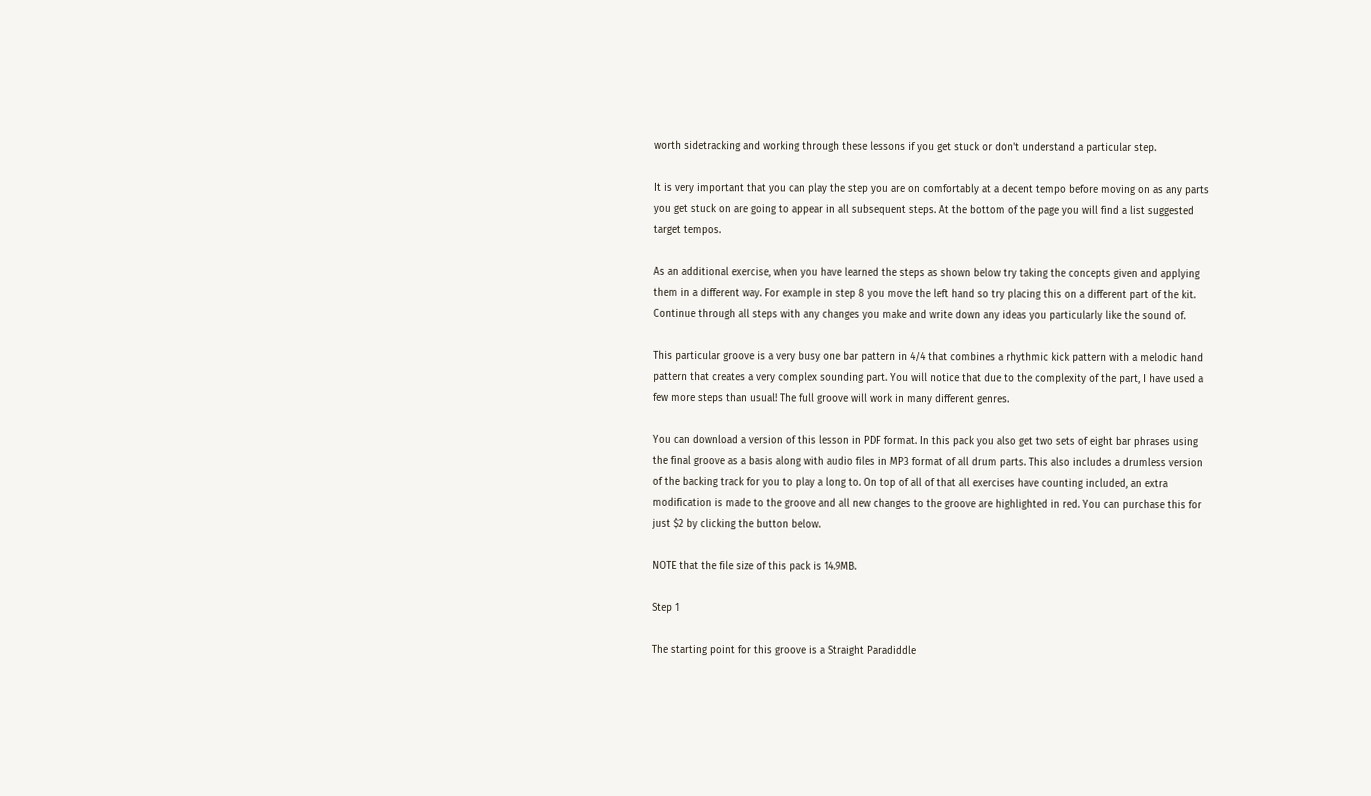worth sidetracking and working through these lessons if you get stuck or don't understand a particular step.

It is very important that you can play the step you are on comfortably at a decent tempo before moving on as any parts you get stuck on are going to appear in all subsequent steps. At the bottom of the page you will find a list suggested target tempos.

As an additional exercise, when you have learned the steps as shown below try taking the concepts given and applying them in a different way. For example in step 8 you move the left hand so try placing this on a different part of the kit. Continue through all steps with any changes you make and write down any ideas you particularly like the sound of.

This particular groove is a very busy one bar pattern in 4/4 that combines a rhythmic kick pattern with a melodic hand pattern that creates a very complex sounding part. You will notice that due to the complexity of the part, I have used a few more steps than usual! The full groove will work in many different genres.

You can download a version of this lesson in PDF format. In this pack you also get two sets of eight bar phrases using the final groove as a basis along with audio files in MP3 format of all drum parts. This also includes a drumless version of the backing track for you to play a long to. On top of all of that all exercises have counting included, an extra modification is made to the groove and all new changes to the groove are highlighted in red. You can purchase this for just $2 by clicking the button below.

NOTE that the file size of this pack is 14.9MB.

Step 1

The starting point for this groove is a Straight Paradiddle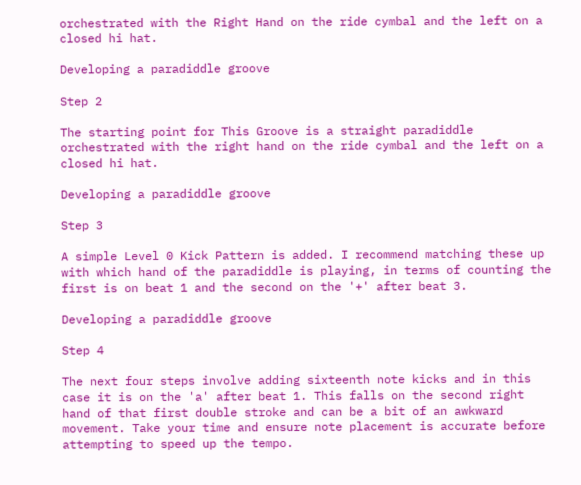orchestrated with the Right Hand on the ride cymbal and the left on a closed hi hat.

Developing a paradiddle groove

Step 2

The starting point for This Groove is a straight paradiddle orchestrated with the right hand on the ride cymbal and the left on a closed hi hat.

Developing a paradiddle groove

Step 3

A simple Level 0 Kick Pattern is added. I recommend matching these up with which hand of the paradiddle is playing, in terms of counting the first is on beat 1 and the second on the '+' after beat 3.

Developing a paradiddle groove

Step 4

The next four steps involve adding sixteenth note kicks and in this case it is on the 'a' after beat 1. This falls on the second right hand of that first double stroke and can be a bit of an awkward movement. Take your time and ensure note placement is accurate before attempting to speed up the tempo.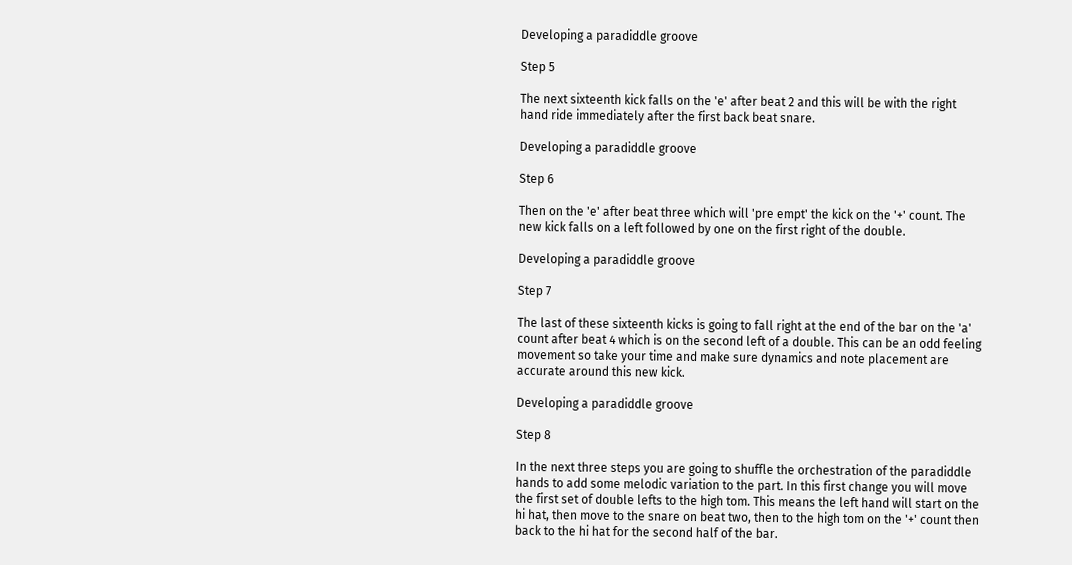Developing a paradiddle groove

Step 5

The next sixteenth kick falls on the 'e' after beat 2 and this will be with the right hand ride immediately after the first back beat snare.

Developing a paradiddle groove

Step 6

Then on the 'e' after beat three which will 'pre empt' the kick on the '+' count. The new kick falls on a left followed by one on the first right of the double.

Developing a paradiddle groove

Step 7

The last of these sixteenth kicks is going to fall right at the end of the bar on the 'a' count after beat 4 which is on the second left of a double. This can be an odd feeling movement so take your time and make sure dynamics and note placement are accurate around this new kick.

Developing a paradiddle groove

Step 8

In the next three steps you are going to shuffle the orchestration of the paradiddle hands to add some melodic variation to the part. In this first change you will move the first set of double lefts to the high tom. This means the left hand will start on the hi hat, then move to the snare on beat two, then to the high tom on the '+' count then back to the hi hat for the second half of the bar.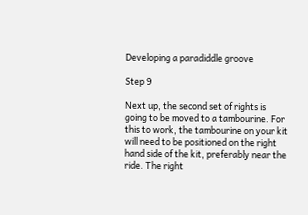Developing a paradiddle groove

Step 9

Next up, the second set of rights is going to be moved to a tambourine. For this to work, the tambourine on your kit will need to be positioned on the right hand side of the kit, preferably near the ride. The right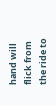hand will flick from the ride to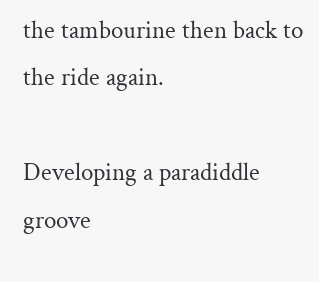the tambourine then back to the ride again.

Developing a paradiddle groove